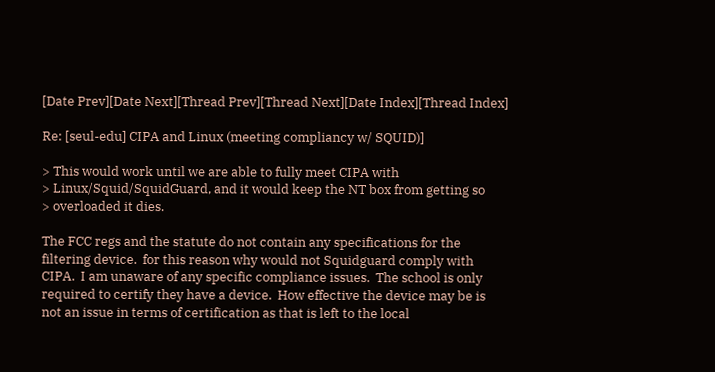[Date Prev][Date Next][Thread Prev][Thread Next][Date Index][Thread Index]

Re: [seul-edu] CIPA and Linux (meeting compliancy w/ SQUID)]

> This would work until we are able to fully meet CIPA with
> Linux/Squid/SquidGuard, and it would keep the NT box from getting so
> overloaded it dies.

The FCC regs and the statute do not contain any specifications for the
filtering device.  for this reason why would not Squidguard comply with
CIPA.  I am unaware of any specific compliance issues.  The school is only
required to certify they have a device.  How effective the device may be is
not an issue in terms of certification as that is left to the local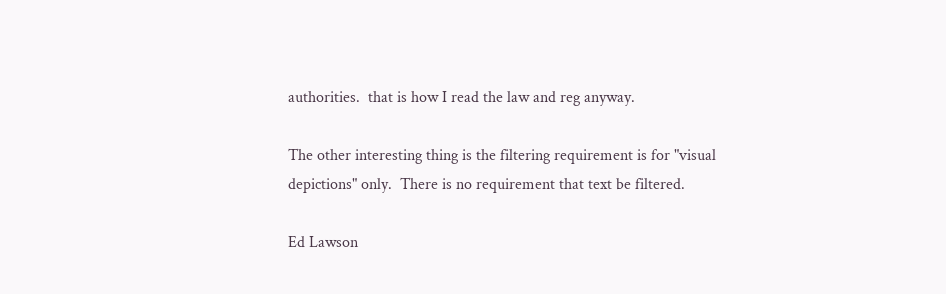authorities.  that is how I read the law and reg anyway.

The other interesting thing is the filtering requirement is for "visual
depictions" only.  There is no requirement that text be filtered.

Ed Lawson